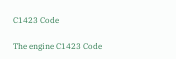C1423 Code

The engine C1423 Code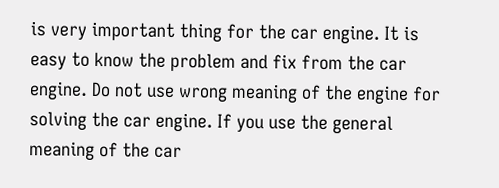is very important thing for the car engine. It is easy to know the problem and fix from the car engine. Do not use wrong meaning of the engine for solving the car engine. If you use the general meaning of the car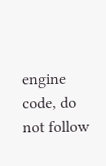engine code, do not follow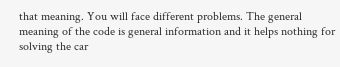that meaning. You will face different problems. The general meaning of the code is general information and it helps nothing for solving the car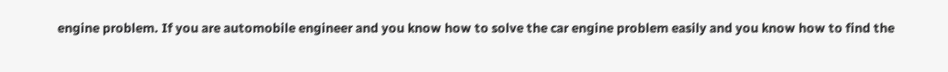engine problem. If you are automobile engineer and you know how to solve the car engine problem easily and you know how to find the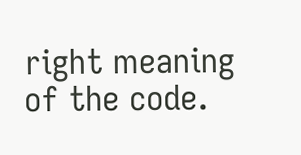right meaning of the code.